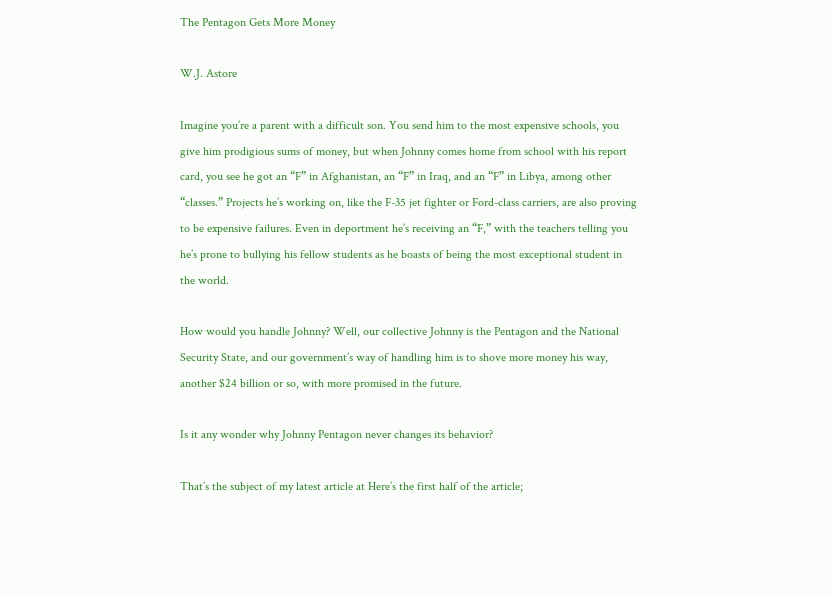The Pentagon Gets More Money

W.J. Astore

Imagine you’re a parent with a difficult son. You send him to the most expensive schools, you give him prodigious sums of money, but when Johnny comes home from school with his report card, you see he got an “F” in Afghanistan, an “F” in Iraq, and an “F” in Libya, among other “classes.” Projects he’s working on, like the F-35 jet fighter or Ford-class carriers, are also proving to be expensive failures. Even in deportment he’s receiving an “F,” with the teachers telling you he’s prone to bullying his fellow students as he boasts of being the most exceptional student in the world.

How would you handle Johnny? Well, our collective Johnny is the Pentagon and the National Security State, and our government’s way of handling him is to shove more money his way, another $24 billion or so, with more promised in the future.

Is it any wonder why Johnny Pentagon never changes its behavior?

That’s the subject of my latest article at Here’s the first half of the article;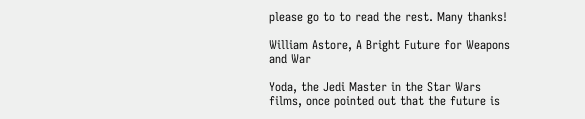please go to to read the rest. Many thanks!

William Astore, A Bright Future for Weapons and War

Yoda, the Jedi Master in the Star Wars films, once pointed out that the future is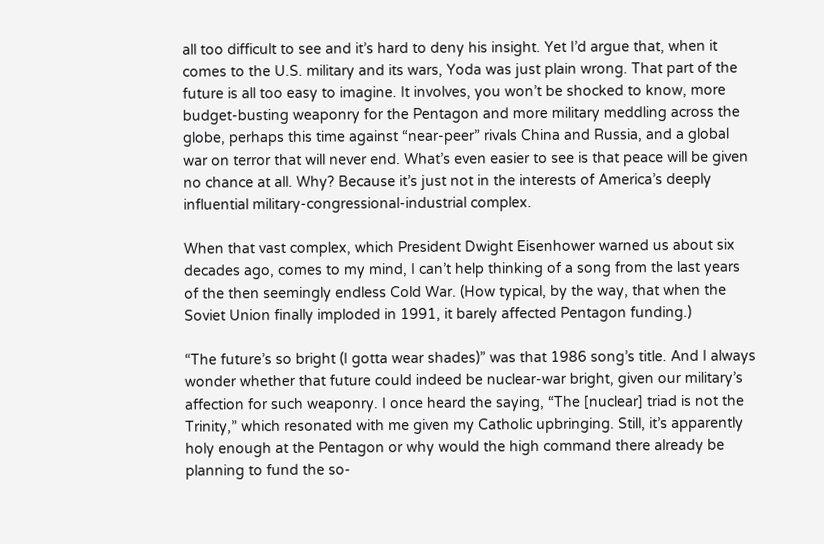all too difficult to see and it’s hard to deny his insight. Yet I’d argue that, when it comes to the U.S. military and its wars, Yoda was just plain wrong. That part of the future is all too easy to imagine. It involves, you won’t be shocked to know, more budget-busting weaponry for the Pentagon and more military meddling across the globe, perhaps this time against “near-peer” rivals China and Russia, and a global war on terror that will never end. What’s even easier to see is that peace will be given no chance at all. Why? Because it’s just not in the interests of America’s deeply influential military-congressional-industrial complex.

When that vast complex, which President Dwight Eisenhower warned us about six decades ago, comes to my mind, I can’t help thinking of a song from the last years of the then seemingly endless Cold War. (How typical, by the way, that when the Soviet Union finally imploded in 1991, it barely affected Pentagon funding.)

“The future’s so bright (I gotta wear shades)” was that 1986 song’s title. And I always wonder whether that future could indeed be nuclear-war bright, given our military’s affection for such weaponry. I once heard the saying, “The [nuclear] triad is not the Trinity,” which resonated with me given my Catholic upbringing. Still, it’s apparently holy enough at the Pentagon or why would the high command there already be planning to fund the so-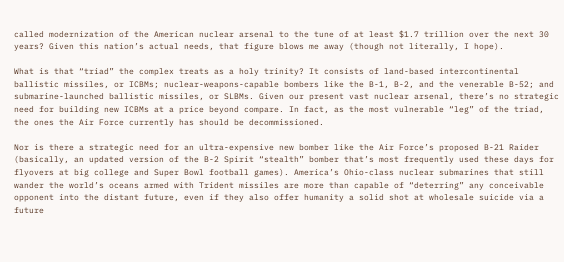called modernization of the American nuclear arsenal to the tune of at least $1.7 trillion over the next 30 years? Given this nation’s actual needs, that figure blows me away (though not literally, I hope).

What is that “triad” the complex treats as a holy trinity? It consists of land-based intercontinental ballistic missiles, or ICBMs; nuclear-weapons-capable bombers like the B-1, B-2, and the venerable B-52; and submarine-launched ballistic missiles, or SLBMs. Given our present vast nuclear arsenal, there’s no strategic need for building new ICBMs at a price beyond compare. In fact, as the most vulnerable “leg” of the triad, the ones the Air Force currently has should be decommissioned.

Nor is there a strategic need for an ultra-expensive new bomber like the Air Force’s proposed B-21 Raider (basically, an updated version of the B-2 Spirit “stealth” bomber that’s most frequently used these days for flyovers at big college and Super Bowl football games). America’s Ohio-class nuclear submarines that still wander the world’s oceans armed with Trident missiles are more than capable of “deterring” any conceivable opponent into the distant future, even if they also offer humanity a solid shot at wholesale suicide via a future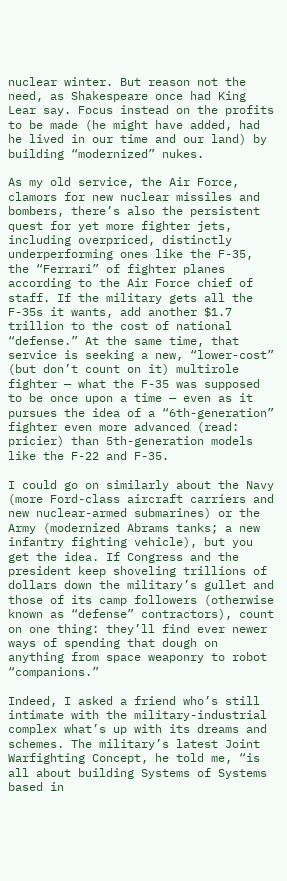nuclear winter. But reason not the need, as Shakespeare once had King Lear say. Focus instead on the profits to be made (he might have added, had he lived in our time and our land) by building “modernized” nukes.

As my old service, the Air Force, clamors for new nuclear missiles and bombers, there’s also the persistent quest for yet more fighter jets, including overpriced, distinctly underperforming ones like the F-35, the “Ferrari” of fighter planes according to the Air Force chief of staff. If the military gets all the F-35s it wants, add another $1.7 trillion to the cost of national “defense.” At the same time, that service is seeking a new, “lower-cost” (but don’t count on it) multirole fighter — what the F-35 was supposed to be once upon a time — even as it pursues the idea of a “6th-generation” fighter even more advanced (read: pricier) than 5th-generation models like the F-22 and F-35.

I could go on similarly about the Navy (more Ford-class aircraft carriers and new nuclear-armed submarines) or the Army (modernized Abrams tanks; a new infantry fighting vehicle), but you get the idea. If Congress and the president keep shoveling trillions of dollars down the military’s gullet and those of its camp followers (otherwise known as “defense” contractors), count on one thing: they’ll find ever newer ways of spending that dough on anything from space weaponry to robot “companions.”

Indeed, I asked a friend who’s still intimate with the military-industrial complex what’s up with its dreams and schemes. The military’s latest Joint Warfighting Concept, he told me, “is all about building Systems of Systems based in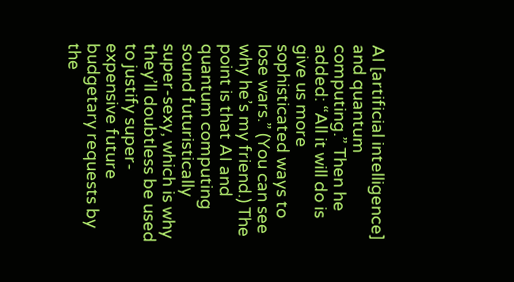AI [artificial intelligence] and quantum computing.” Then he added: “All it will do is give us more sophisticated ways to lose wars.” (You can see why he’s my friend.) The point is that AI and quantum computing sound futuristically super-sexy, which is why they’ll doubtless be used to justify super-expensive future budgetary requests by the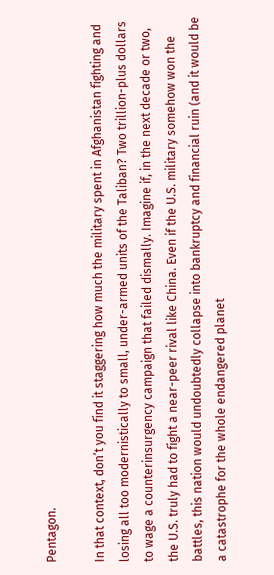Pentagon.

In that context, don’t you find it staggering how much the military spent in Afghanistan fighting and losing all too modernistically to small, under-armed units of the Taliban? Two trillion-plus dollars to wage a counterinsurgency campaign that failed dismally. Imagine if, in the next decade or two, the U.S. truly had to fight a near-peer rival like China. Even if the U.S. military somehow won the battles, this nation would undoubtedly collapse into bankruptcy and financial ruin (and it would be a catastrophe for the whole endangered planet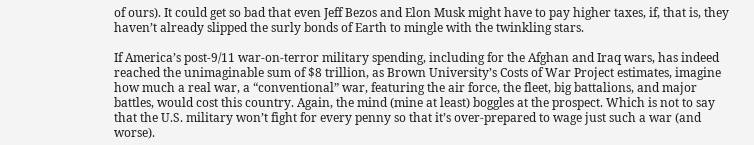of ours). It could get so bad that even Jeff Bezos and Elon Musk might have to pay higher taxes, if, that is, they haven’t already slipped the surly bonds of Earth to mingle with the twinkling stars.

If America’s post-9/11 war-on-terror military spending, including for the Afghan and Iraq wars, has indeed reached the unimaginable sum of $8 trillion, as Brown University’s Costs of War Project estimates, imagine how much a real war, a “conventional” war, featuring the air force, the fleet, big battalions, and major battles, would cost this country. Again, the mind (mine at least) boggles at the prospect. Which is not to say that the U.S. military won’t fight for every penny so that it’s over-prepared to wage just such a war (and worse).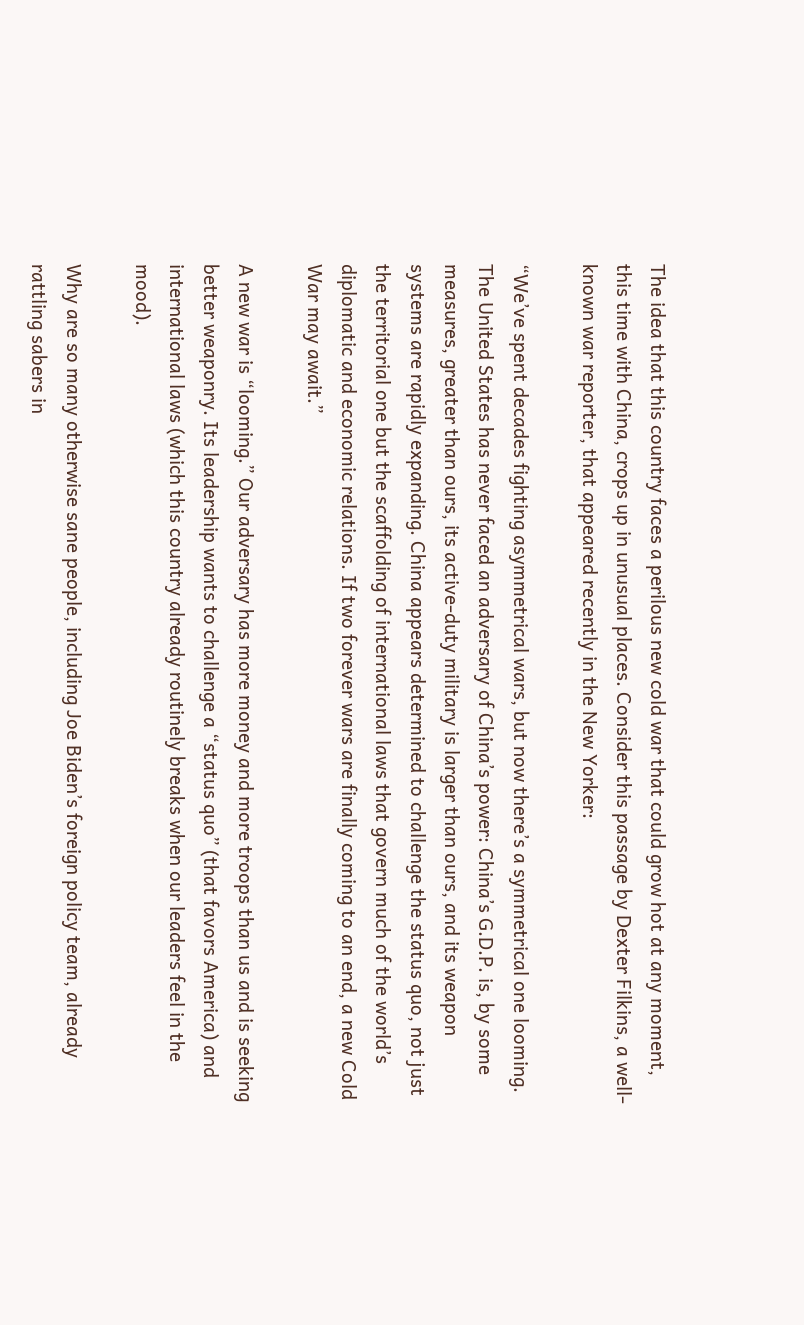The idea that this country faces a perilous new cold war that could grow hot at any moment, this time with China, crops up in unusual places. Consider this passage by Dexter Filkins, a well-known war reporter, that appeared recently in the New Yorker:

“We’ve spent decades fighting asymmetrical wars, but now there’s a symmetrical one looming. The United States has never faced an adversary of China’s power: China’s G.D.P. is, by some measures, greater than ours, its active-duty military is larger than ours, and its weapon systems are rapidly expanding. China appears determined to challenge the status quo, not just the territorial one but the scaffolding of international laws that govern much of the world’s diplomatic and economic relations. If two forever wars are finally coming to an end, a new Cold War may await.”

A new war is “looming.” Our adversary has more money and more troops than us and is seeking better weaponry. Its leadership wants to challenge a “status quo” (that favors America) and international laws (which this country already routinely breaks when our leaders feel in the mood).

Why are so many otherwise sane people, including Joe Biden’s foreign policy team, already rattling sabers in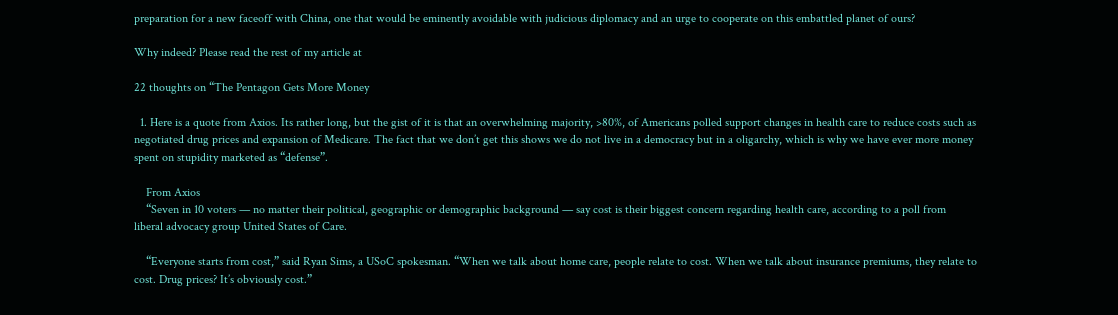preparation for a new faceoff with China, one that would be eminently avoidable with judicious diplomacy and an urge to cooperate on this embattled planet of ours?

Why indeed? Please read the rest of my article at

22 thoughts on “The Pentagon Gets More Money

  1. Here is a quote from Axios. Its rather long, but the gist of it is that an overwhelming majority, >80%, of Americans polled support changes in health care to reduce costs such as negotiated drug prices and expansion of Medicare. The fact that we don’t get this shows we do not live in a democracy but in a oligarchy, which is why we have ever more money spent on stupidity marketed as “defense”.

    From Axios
    “Seven in 10 voters — no matter their political, geographic or demographic background — say cost is their biggest concern regarding health care, according to a poll from liberal advocacy group United States of Care.

    “Everyone starts from cost,” said Ryan Sims, a USoC spokesman. “When we talk about home care, people relate to cost. When we talk about insurance premiums, they relate to cost. Drug prices? It’s obviously cost.”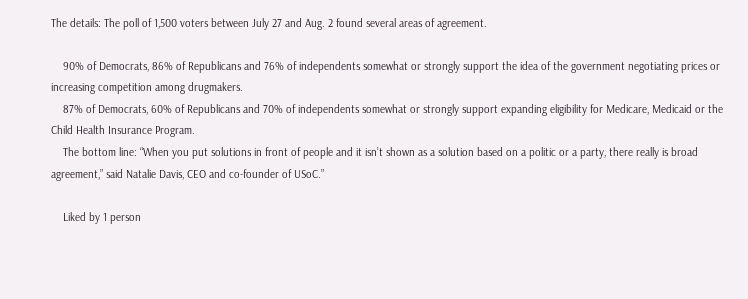The details: The poll of 1,500 voters between July 27 and Aug. 2 found several areas of agreement.

    90% of Democrats, 86% of Republicans and 76% of independents somewhat or strongly support the idea of the government negotiating prices or increasing competition among drugmakers.
    87% of Democrats, 60% of Republicans and 70% of independents somewhat or strongly support expanding eligibility for Medicare, Medicaid or the Child Health Insurance Program.
    The bottom line: “When you put solutions in front of people and it isn’t shown as a solution based on a politic or a party, there really is broad agreement,” said Natalie Davis, CEO and co-founder of USoC.”

    Liked by 1 person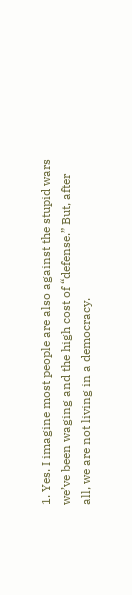1. Yes. I imagine most people are also against the stupid wars we’ve been waging and the high cost of “defense.” But, after all, we are not living in a democracy.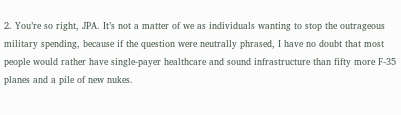2. You’re so right, JPA. It’s not a matter of we as individuals wanting to stop the outrageous military spending, because if the question were neutrally phrased, I have no doubt that most people would rather have single-payer healthcare and sound infrastructure than fifty more F-35 planes and a pile of new nukes.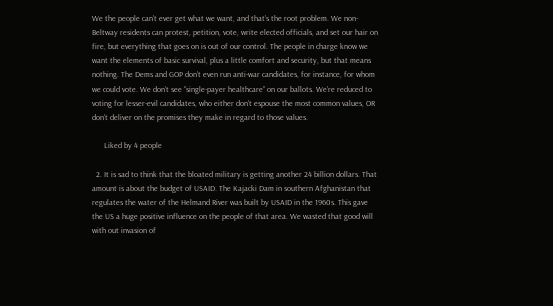We the people can’t ever get what we want, and that’s the root problem. We non-Beltway residents can protest, petition, vote, write elected officials, and set our hair on fire, but everything that goes on is out of our control. The people in charge know we want the elements of basic survival, plus a little comfort and security, but that means nothing. The Dems and GOP don’t even run anti-war candidates, for instance, for whom we could vote. We don’t see “single-payer healthcare” on our ballots. We’re reduced to voting for lesser-evil candidates, who either don’t espouse the most common values, OR don’t deliver on the promises they make in regard to those values.

      Liked by 4 people

  2. It is sad to think that the bloated military is getting another 24 billion dollars. That amount is about the budget of USAID. The Kajacki Dam in southern Afghanistan that regulates the water of the Helmand River was built by USAID in the 1960s. This gave the US a huge positive influence on the people of that area. We wasted that good will with out invasion of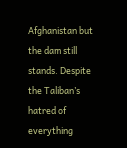Afghanistan but the dam still stands. Despite the Taliban’s hatred of everything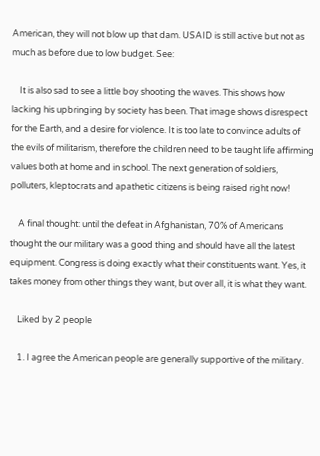American, they will not blow up that dam. USAID is still active but not as much as before due to low budget. See:

    It is also sad to see a little boy shooting the waves. This shows how lacking his upbringing by society has been. That image shows disrespect for the Earth, and a desire for violence. It is too late to convince adults of the evils of militarism, therefore the children need to be taught life affirming values both at home and in school. The next generation of soldiers, polluters, kleptocrats and apathetic citizens is being raised right now!

    A final thought: until the defeat in Afghanistan, 70% of Americans thought the our military was a good thing and should have all the latest equipment. Congress is doing exactly what their constituents want. Yes, it takes money from other things they want, but over all, it is what they want.

    Liked by 2 people

    1. I agree the American people are generally supportive of the military.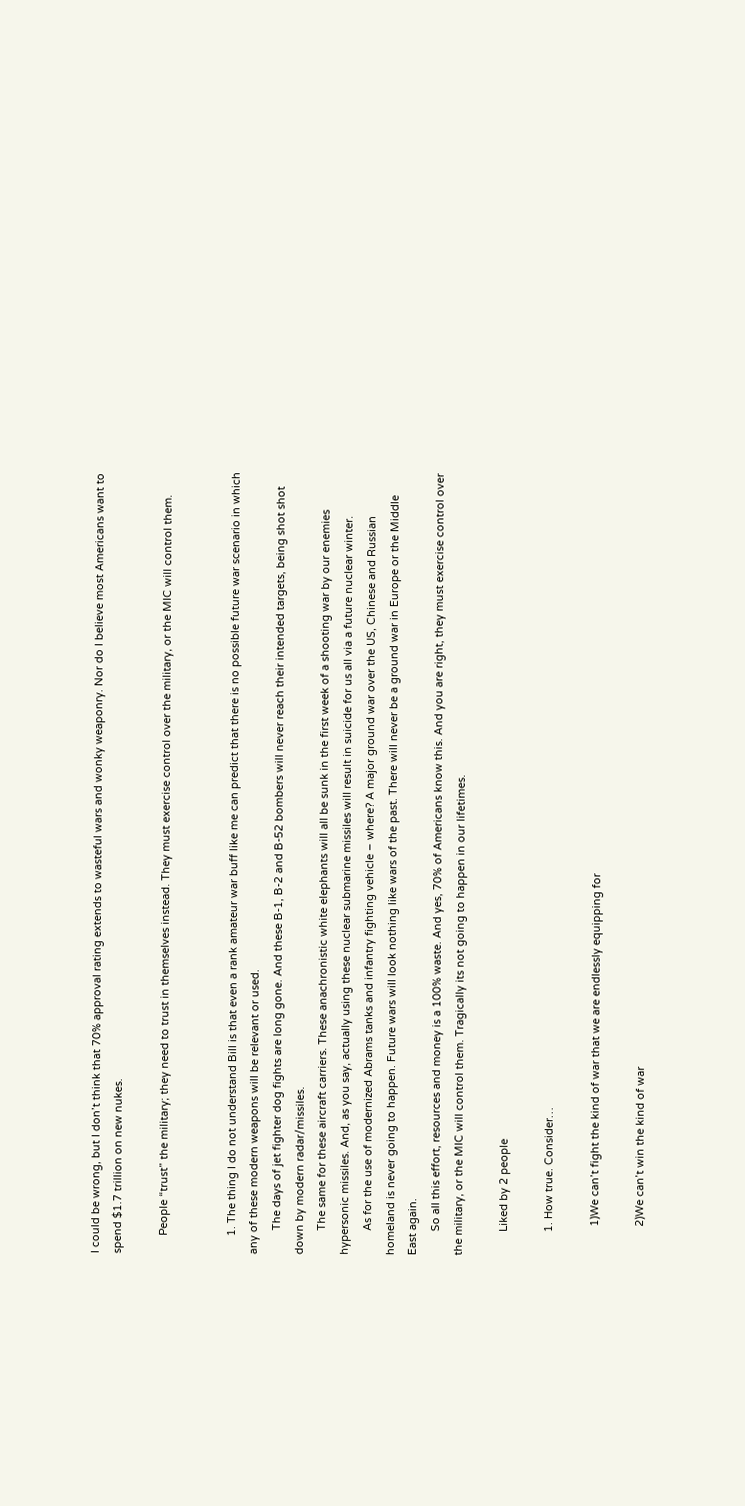I could be wrong, but I don’t think that 70% approval rating extends to wasteful wars and wonky weaponry. Nor do I believe most Americans want to spend $1.7 trillion on new nukes.

      People “trust” the military; they need to trust in themselves instead. They must exercise control over the military, or the MIC will control them.


      1. The thing I do not understand Bill is that even a rank amateur war buff like me can predict that there is no possible future war scenario in which any of these modern weapons will be relevant or used.
        The days of jet fighter dog fights are long gone. And these B-1, B-2 and B-52 bombers will never reach their intended targets, being shot shot down by modern radar/missiles.
        The same for these aircraft carriers. These anachronistic white elephants will all be sunk in the first week of a shooting war by our enemies hypersonic missiles. And, as you say, actually using these nuclear submarine missiles will result in suicide for us all via a future nuclear winter.
        As for the use of modernized Abrams tanks and infantry fighting vehicle – where? A major ground war over the US, Chinese and Russian homeland is never going to happen. Future wars will look nothing like wars of the past. There will never be a ground war in Europe or the Middle East again.
        So all this effort, resources and money is a 100% waste. And yes, 70% of Americans know this. And you are right, they must exercise control over the military, or the MIC will control them. Tragically its not going to happen in our lifetimes.

        Liked by 2 people

        1. How true. Consider…

          1)We can’t fight the kind of war that we are endlessly equipping for

          2)We can’t win the kind of war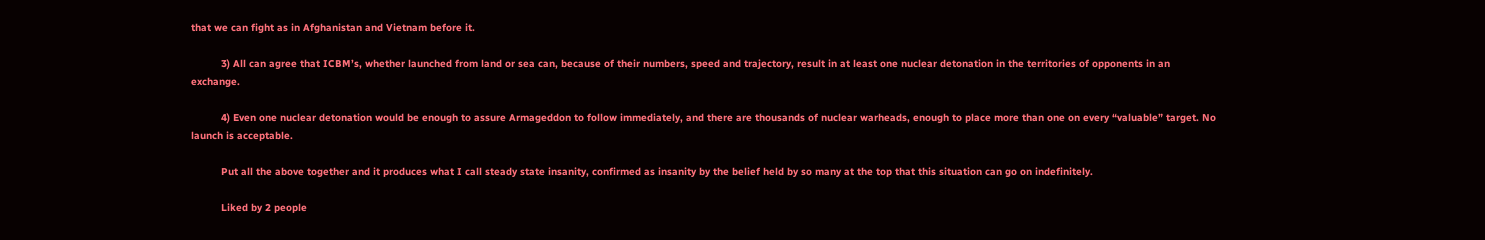that we can fight as in Afghanistan and Vietnam before it.

          3) All can agree that ICBM’s, whether launched from land or sea can, because of their numbers, speed and trajectory, result in at least one nuclear detonation in the territories of opponents in an exchange.

          4) Even one nuclear detonation would be enough to assure Armageddon to follow immediately, and there are thousands of nuclear warheads, enough to place more than one on every “valuable” target. No launch is acceptable.

          Put all the above together and it produces what I call steady state insanity, confirmed as insanity by the belief held by so many at the top that this situation can go on indefinitely.

          Liked by 2 people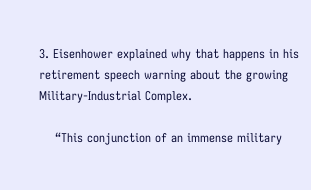3. Eisenhower explained why that happens in his retirement speech warning about the growing Military-Industrial Complex.

    “This conjunction of an immense military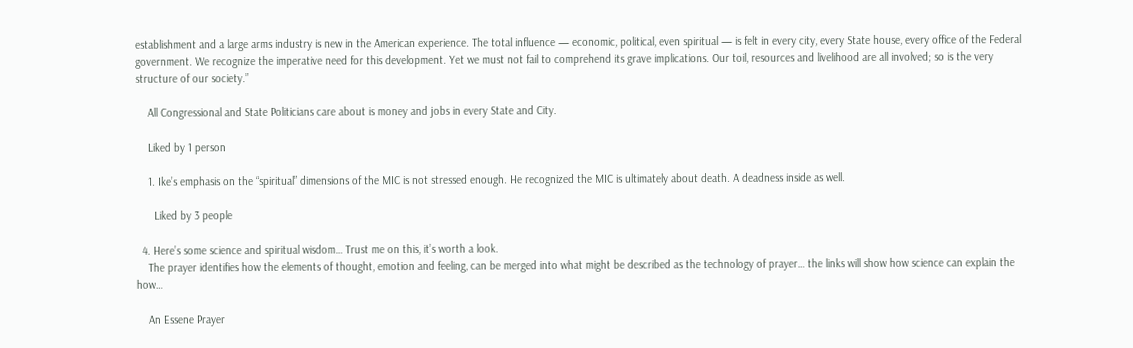establishment and a large arms industry is new in the American experience. The total influence — economic, political, even spiritual — is felt in every city, every State house, every office of the Federal government. We recognize the imperative need for this development. Yet we must not fail to comprehend its grave implications. Our toil, resources and livelihood are all involved; so is the very structure of our society.”

    All Congressional and State Politicians care about is money and jobs in every State and City.

    Liked by 1 person

    1. Ike’s emphasis on the “spiritual” dimensions of the MIC is not stressed enough. He recognized the MIC is ultimately about death. A deadness inside as well.

      Liked by 3 people

  4. Here’s some science and spiritual wisdom… Trust me on this, it’s worth a look.
    The prayer identifies how the elements of thought, emotion and feeling, can be merged into what might be described as the technology of prayer… the links will show how science can explain the how…

    An Essene Prayer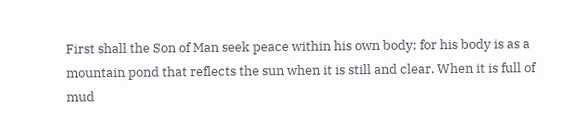First shall the Son of Man seek peace within his own body; for his body is as a mountain pond that reflects the sun when it is still and clear. When it is full of mud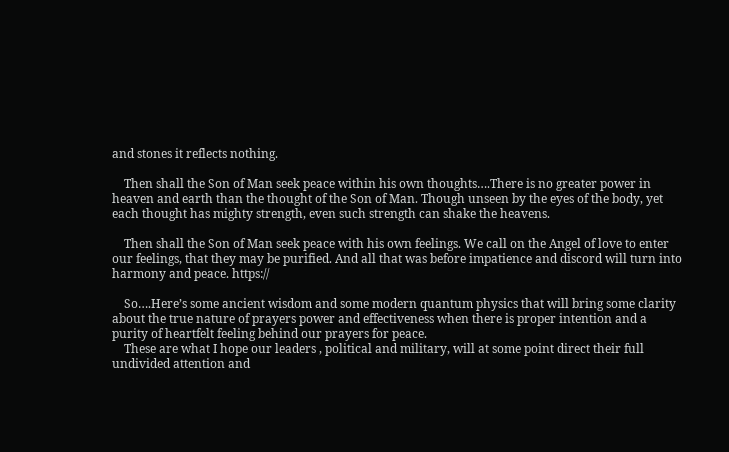and stones it reflects nothing.

    Then shall the Son of Man seek peace within his own thoughts….There is no greater power in heaven and earth than the thought of the Son of Man. Though unseen by the eyes of the body, yet each thought has mighty strength, even such strength can shake the heavens.

    Then shall the Son of Man seek peace with his own feelings. We call on the Angel of love to enter our feelings, that they may be purified. And all that was before impatience and discord will turn into harmony and peace. https://

    So….Here’s some ancient wisdom and some modern quantum physics that will bring some clarity about the true nature of prayers power and effectiveness when there is proper intention and a purity of heartfelt feeling behind our prayers for peace.
    These are what I hope our leaders , political and military, will at some point direct their full undivided attention and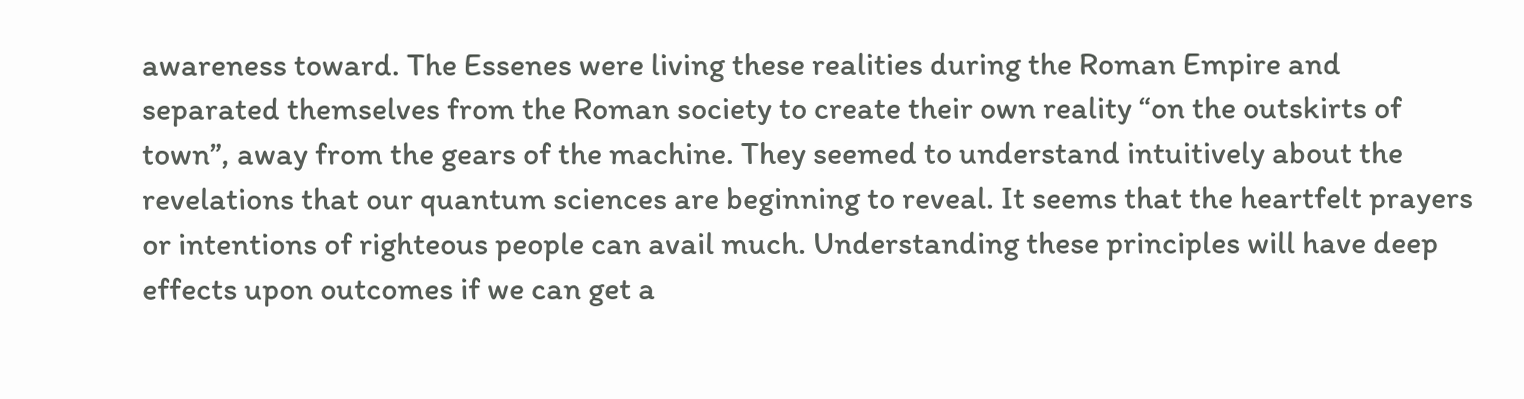awareness toward. The Essenes were living these realities during the Roman Empire and separated themselves from the Roman society to create their own reality “on the outskirts of town”, away from the gears of the machine. They seemed to understand intuitively about the revelations that our quantum sciences are beginning to reveal. It seems that the heartfelt prayers or intentions of righteous people can avail much. Understanding these principles will have deep effects upon outcomes if we can get a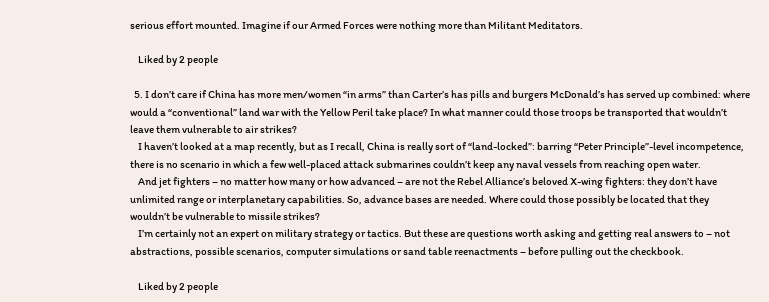serious effort mounted. Imagine if our Armed Forces were nothing more than Militant Meditators.

    Liked by 2 people

  5. I don’t care if China has more men/women “in arms” than Carter’s has pills and burgers McDonald’s has served up combined: where would a “conventional” land war with the Yellow Peril take place? In what manner could those troops be transported that wouldn’t leave them vulnerable to air strikes?
    I haven’t looked at a map recently, but as I recall, China is really sort of “land-locked”: barring “Peter Principle”-level incompetence, there is no scenario in which a few well-placed attack submarines couldn’t keep any naval vessels from reaching open water.
    And jet fighters – no matter how many or how advanced – are not the Rebel Alliance’s beloved X-wing fighters: they don’t have unlimited range or interplanetary capabilities. So, advance bases are needed. Where could those possibly be located that they wouldn’t be vulnerable to missile strikes?
    I’m certainly not an expert on military strategy or tactics. But these are questions worth asking and getting real answers to – not abstractions, possible scenarios, computer simulations or sand table reenactments – before pulling out the checkbook.

    Liked by 2 people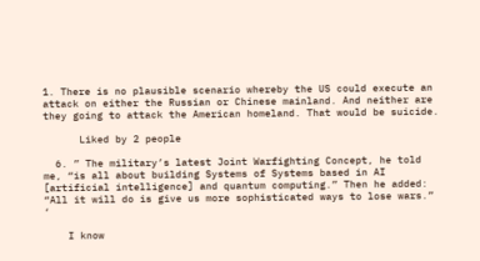1. There is no plausible scenario whereby the US could execute an attack on either the Russian or Chinese mainland. And neither are they going to attack the American homeland. That would be suicide.

      Liked by 2 people

  6. ” The military’s latest Joint Warfighting Concept, he told me, “is all about building Systems of Systems based in AI [artificial intelligence] and quantum computing.” Then he added: “All it will do is give us more sophisticated ways to lose wars.” ‘

    I know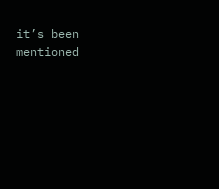it’s been mentioned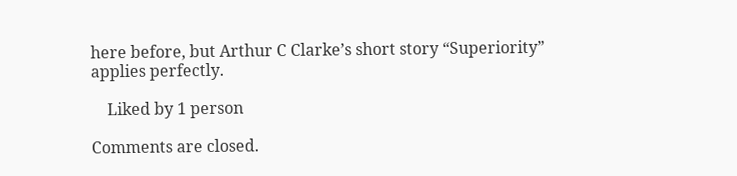here before, but Arthur C Clarke’s short story “Superiority” applies perfectly.

    Liked by 1 person

Comments are closed.